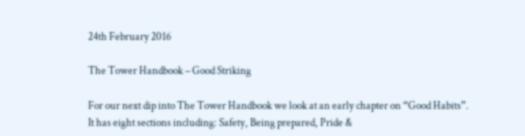24th February 2016

The Tower Handbook – Good Striking

For our next dip into The Tower Handbook we look at an early chapter on “Good Habits”. It has eight sections including: Safety, Being prepared, Pride &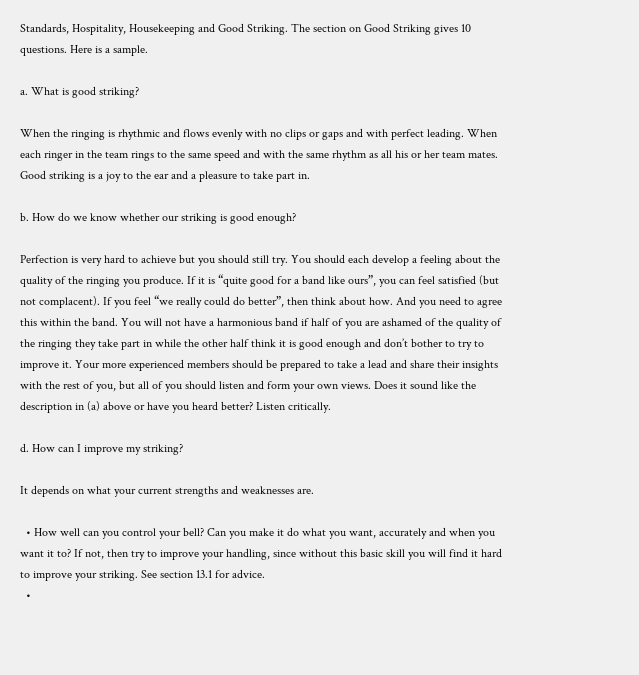Standards, Hospitality, Housekeeping and Good Striking. The section on Good Striking gives 10 questions. Here is a sample.

a. What is good striking?

When the ringing is rhythmic and flows evenly with no clips or gaps and with perfect leading. When each ringer in the team rings to the same speed and with the same rhythm as all his or her team mates. Good striking is a joy to the ear and a pleasure to take part in.

b. How do we know whether our striking is good enough?

Perfection is very hard to achieve but you should still try. You should each develop a feeling about the quality of the ringing you produce. If it is “quite good for a band like ours”, you can feel satisfied (but not complacent). If you feel “we really could do better”, then think about how. And you need to agree this within the band. You will not have a harmonious band if half of you are ashamed of the quality of the ringing they take part in while the other half think it is good enough and don’t bother to try to improve it. Your more experienced members should be prepared to take a lead and share their insights with the rest of you, but all of you should listen and form your own views. Does it sound like the description in (a) above or have you heard better? Listen critically.

d. How can I improve my striking?

It depends on what your current strengths and weaknesses are.

  • How well can you control your bell? Can you make it do what you want, accurately and when you want it to? If not, then try to improve your handling, since without this basic skill you will find it hard to improve your striking. See section 13.1 for advice.
  •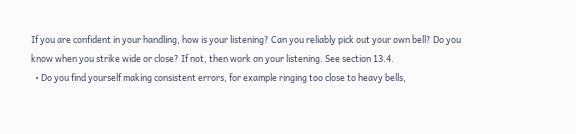If you are confident in your handling, how is your listening? Can you reliably pick out your own bell? Do you know when you strike wide or close? If not, then work on your listening. See section 13.4.
  • Do you find yourself making consistent errors, for example ringing too close to heavy bells,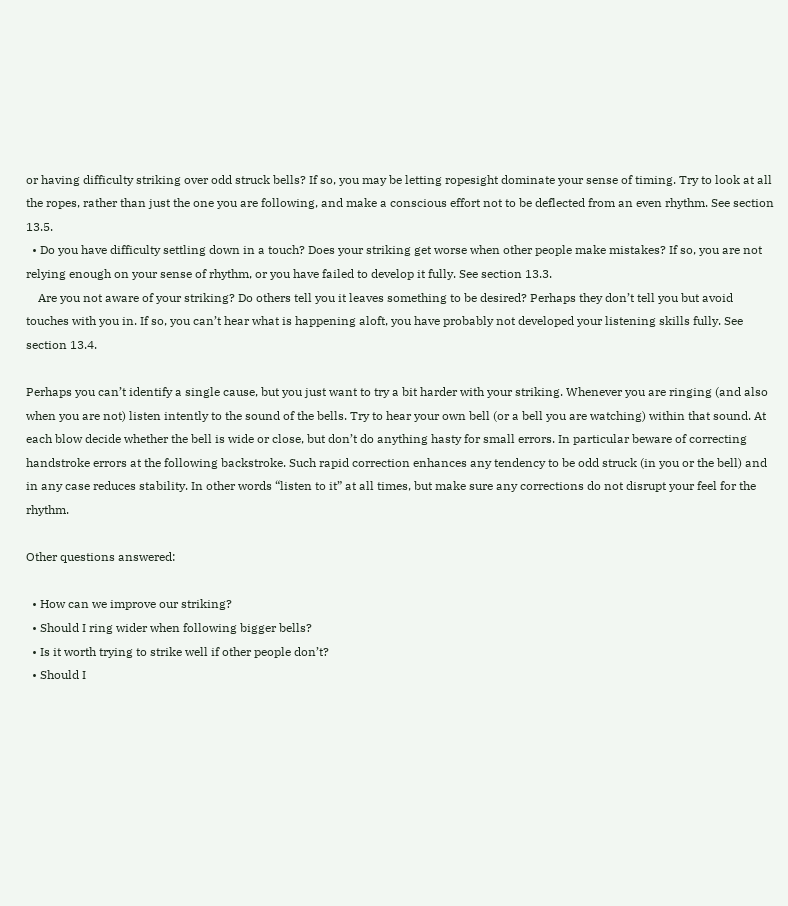or having difficulty striking over odd struck bells? If so, you may be letting ropesight dominate your sense of timing. Try to look at all the ropes, rather than just the one you are following, and make a conscious effort not to be deflected from an even rhythm. See section 13.5.
  • Do you have difficulty settling down in a touch? Does your striking get worse when other people make mistakes? If so, you are not relying enough on your sense of rhythm, or you have failed to develop it fully. See section 13.3.
    Are you not aware of your striking? Do others tell you it leaves something to be desired? Perhaps they don’t tell you but avoid touches with you in. If so, you can’t hear what is happening aloft, you have probably not developed your listening skills fully. See section 13.4.

Perhaps you can’t identify a single cause, but you just want to try a bit harder with your striking. Whenever you are ringing (and also when you are not) listen intently to the sound of the bells. Try to hear your own bell (or a bell you are watching) within that sound. At each blow decide whether the bell is wide or close, but don’t do anything hasty for small errors. In particular beware of correcting handstroke errors at the following backstroke. Such rapid correction enhances any tendency to be odd struck (in you or the bell) and in any case reduces stability. In other words “listen to it” at all times, but make sure any corrections do not disrupt your feel for the rhythm.

Other questions answered:

  • How can we improve our striking?
  • Should I ring wider when following bigger bells?
  • Is it worth trying to strike well if other people don’t?
  • Should I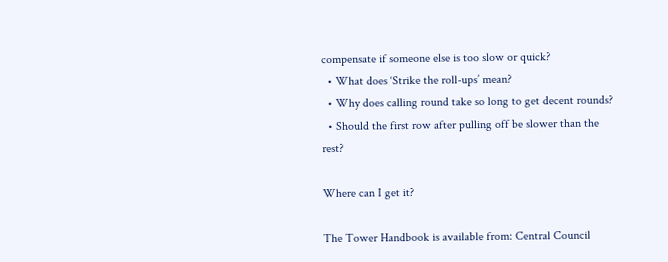compensate if someone else is too slow or quick?
  • What does ‘Strike the roll-ups’ mean?
  • Why does calling round take so long to get decent rounds?
  • Should the first row after pulling off be slower than the rest?

Where can I get it?

The Tower Handbook is available from: Central Council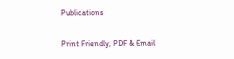Publications

Print Friendly, PDF & Email